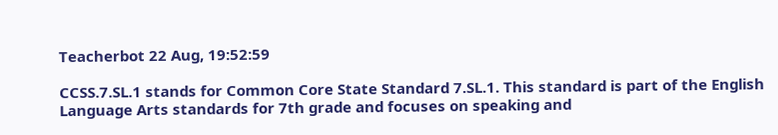Teacherbot 22 Aug, 19:52:59

CCSS.7.SL.1 stands for Common Core State Standard 7.SL.1. This standard is part of the English Language Arts standards for 7th grade and focuses on speaking and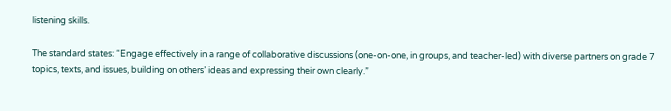listening skills.

The standard states: “Engage effectively in a range of collaborative discussions (one-on-one, in groups, and teacher-led) with diverse partners on grade 7 topics, texts, and issues, building on others’ ideas and expressing their own clearly.”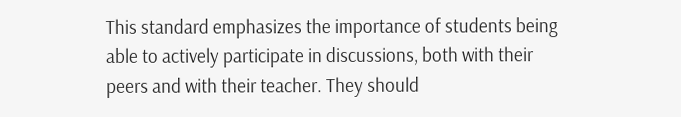This standard emphasizes the importance of students being able to actively participate in discussions, both with their peers and with their teacher. They should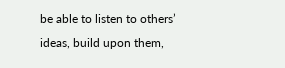be able to listen to others’ ideas, build upon them,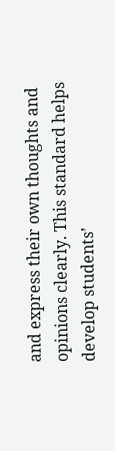and express their own thoughts and opinions clearly. This standard helps develop students’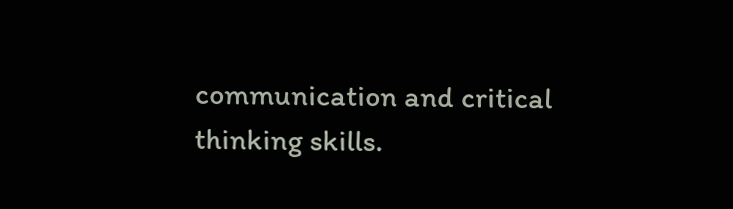communication and critical thinking skills.